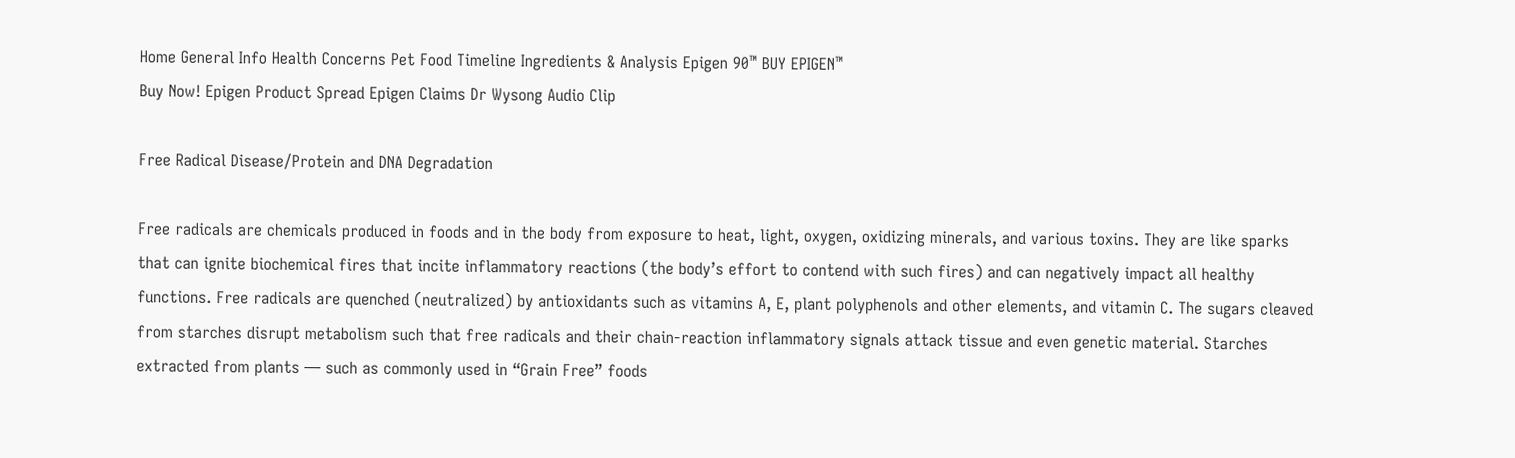Home General Info Health Concerns Pet Food Timeline Ingredients & Analysis Epigen 90™ BUY EPIGEN™
Buy Now! Epigen Product Spread Epigen Claims Dr Wysong Audio Clip

Free Radical Disease/Protein and DNA Degradation

Free radicals are chemicals produced in foods and in the body from exposure to heat, light, oxygen, oxidizing minerals, and various toxins. They are like sparks that can ignite biochemical fires that incite inflammatory reactions (the body’s effort to contend with such fires) and can negatively impact all healthy functions. Free radicals are quenched (neutralized) by antioxidants such as vitamins A, E, plant polyphenols and other elements, and vitamin C. The sugars cleaved from starches disrupt metabolism such that free radicals and their chain-reaction inflammatory signals attack tissue and even genetic material. Starches extracted from plants — such as commonly used in “Grain Free” foods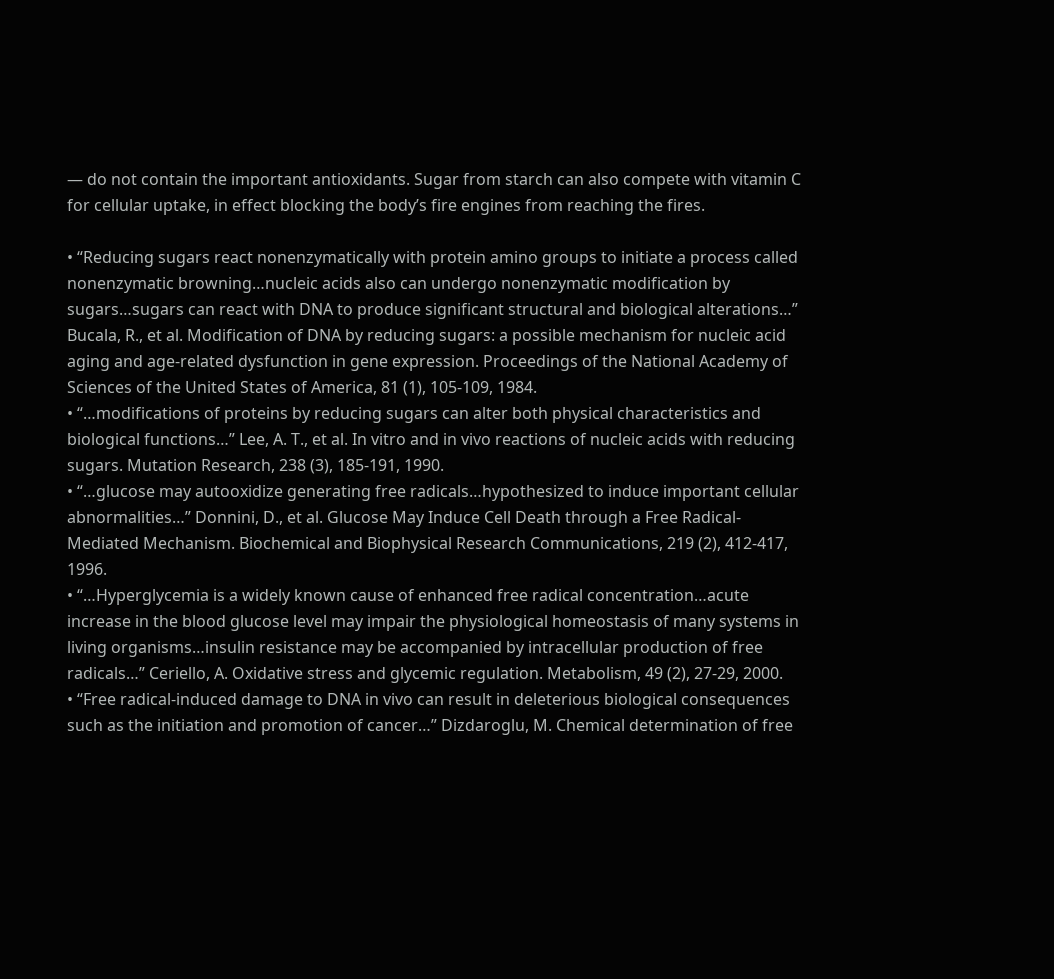— do not contain the important antioxidants. Sugar from starch can also compete with vitamin C for cellular uptake, in effect blocking the body’s fire engines from reaching the fires.

• “Reducing sugars react nonenzymatically with protein amino groups to initiate a process called nonenzymatic browning…nucleic acids also can undergo nonenzymatic modification by sugars…sugars can react with DNA to produce significant structural and biological alterations…” Bucala, R., et al. Modification of DNA by reducing sugars: a possible mechanism for nucleic acid aging and age-related dysfunction in gene expression. Proceedings of the National Academy of Sciences of the United States of America, 81 (1), 105-109, 1984.
• “…modifications of proteins by reducing sugars can alter both physical characteristics and biological functions…” Lee, A. T., et al. In vitro and in vivo reactions of nucleic acids with reducing sugars. Mutation Research, 238 (3), 185-191, 1990.
• “…glucose may autooxidize generating free radicals…hypothesized to induce important cellular abnormalities…” Donnini, D., et al. Glucose May Induce Cell Death through a Free Radical-Mediated Mechanism. Biochemical and Biophysical Research Communications, 219 (2), 412-417, 1996.
• “…Hyperglycemia is a widely known cause of enhanced free radical concentration…acute increase in the blood glucose level may impair the physiological homeostasis of many systems in living organisms…insulin resistance may be accompanied by intracellular production of free radicals…” Ceriello, A. Oxidative stress and glycemic regulation. Metabolism, 49 (2), 27-29, 2000.
• “Free radical-induced damage to DNA in vivo can result in deleterious biological consequences such as the initiation and promotion of cancer…” Dizdaroglu, M. Chemical determination of free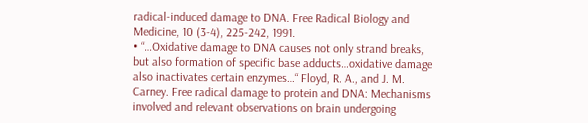radical-induced damage to DNA. Free Radical Biology and Medicine, 10 (3-4), 225-242, 1991.
• “…Oxidative damage to DNA causes not only strand breaks, but also formation of specific base adducts…oxidative damage also inactivates certain enzymes…“ Floyd, R. A., and J. M. Carney. Free radical damage to protein and DNA: Mechanisms involved and relevant observations on brain undergoing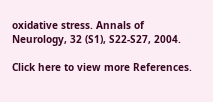oxidative stress. Annals of Neurology, 32 (S1), S22-S27, 2004.

Click here to view more References.